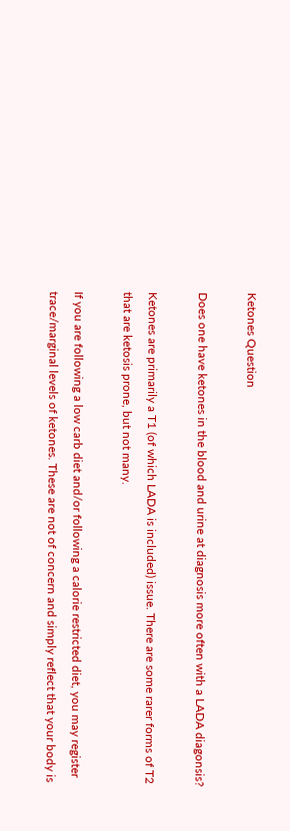Ketones Question

Does one have ketones in the blood and urine at diagnosis more often with a LADA diagonsis?

Ketones are primarily a T1 (of which LADA is included) issue. There are some rarer forms of T2 that are ketosis prone, but not many.

If you are following a low carb diet and/or following a calorie restricted diet, you may register trace/marginal levels of ketones. These are not of concern and simply reflect that your body is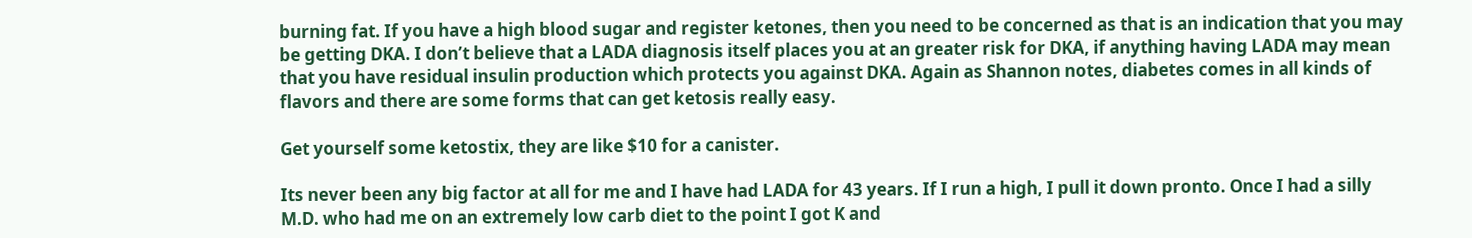burning fat. If you have a high blood sugar and register ketones, then you need to be concerned as that is an indication that you may be getting DKA. I don’t believe that a LADA diagnosis itself places you at an greater risk for DKA, if anything having LADA may mean that you have residual insulin production which protects you against DKA. Again as Shannon notes, diabetes comes in all kinds of flavors and there are some forms that can get ketosis really easy.

Get yourself some ketostix, they are like $10 for a canister.

Its never been any big factor at all for me and I have had LADA for 43 years. If I run a high, I pull it down pronto. Once I had a silly M.D. who had me on an extremely low carb diet to the point I got K and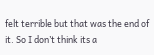felt terrible but that was the end of it. So I don’t think its a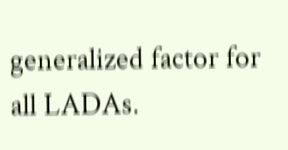generalized factor for all LADAs.